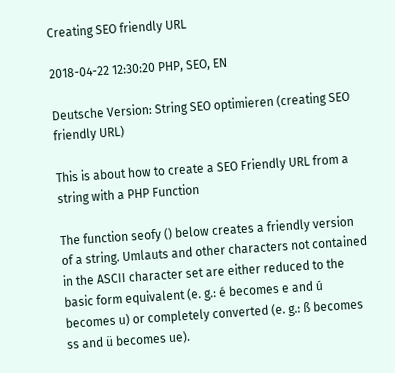Creating SEO friendly URL

2018-04-22 12:30:20 PHP, SEO, EN

Deutsche Version: String SEO optimieren (creating SEO friendly URL)

This is about how to create a SEO Friendly URL from a string with a PHP Function

The function seofy () below creates a friendly version of a string. Umlauts and other characters not contained in the ASCII character set are either reduced to the basic form equivalent (e. g.: é becomes e and ú becomes u) or completely converted (e. g.: ß becomes ss and ü becomes ue).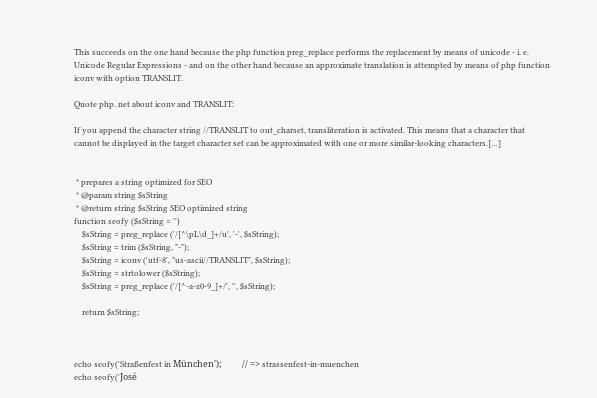This succeeds on the one hand because the php function preg_replace performs the replacement by means of unicode - i. e. Unicode Regular Expressions - and on the other hand because an approximate translation is attempted by means of php function iconv with option TRANSLIT.

Quote php. net about iconv and TRANSLIT:

If you append the character string //TRANSLIT to out_charset, transliteration is activated. This means that a character that cannot be displayed in the target character set can be approximated with one or more similar-looking characters.[…]


 * prepares a string optimized for SEO
 * @param string $sString
 * @return string $sString SEO optimized string
function seofy ($sString = '')
    $sString = preg_replace ('/[^\pL\d_]+/u', '-', $sString);
    $sString = trim ($sString, "-");
    $sString = iconv ('utf-8', "us-ascii//TRANSLIT", $sString);
    $sString = strtolower ($sString);
    $sString = preg_replace ('/[^-a-z0-9_]+/', '', $sString);

    return $sString;



echo seofy('Straßenfest in München');          // => strassenfest-in-muenchen
echo seofy('José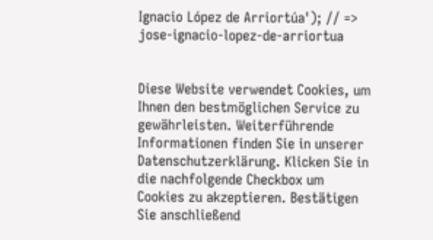Ignacio López de Arriortúa'); // => jose-ignacio-lopez-de-arriortua


Diese Website verwendet Cookies, um Ihnen den bestmöglichen Service zu gewährleisten. Weiterführende Informationen finden Sie in unserer Datenschutzerklärung. Klicken Sie in die nachfolgende Checkbox um Cookies zu akzeptieren. Bestätigen Sie anschließend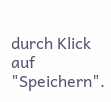durch Klick auf "Speichern".